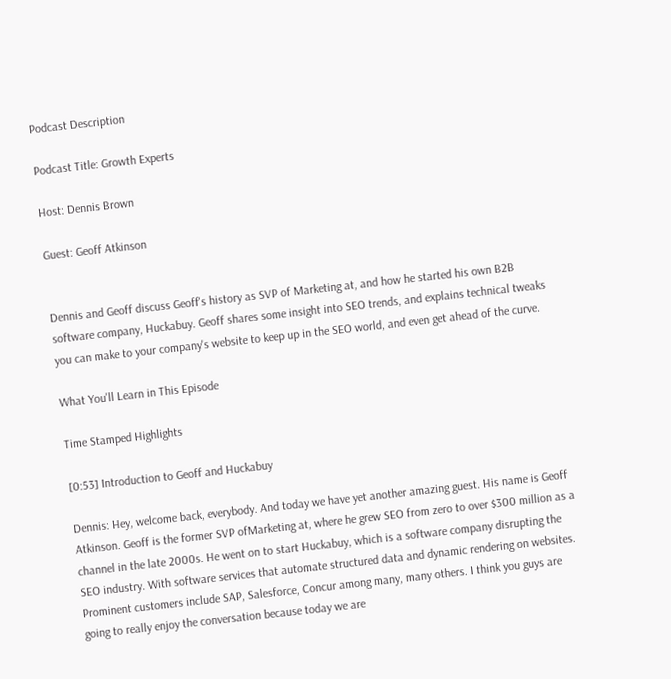Podcast Description

Podcast Title: Growth Experts

Host: Dennis Brown

Guest: Geoff Atkinson


Dennis and Geoff discuss Geoff's history as SVP of Marketing at, and how he started his own B2B software company, Huckabuy. Geoff shares some insight into SEO trends, and explains technical tweaks you can make to your company's website to keep up in the SEO world, and even get ahead of the curve.

What You'll Learn in This Episode

Time Stamped Highlights

[0:53] Introduction to Geoff and Huckabuy

Dennis: Hey, welcome back, everybody. And today we have yet another amazing guest. His name is Geoff Atkinson. Geoff is the former SVP ofMarketing at, where he grew SEO from zero to over $300 million as a channel in the late 2000s. He went on to start Huckabuy, which is a software company disrupting the SEO industry. With software services that automate structured data and dynamic rendering on websites. Prominent customers include SAP, Salesforce, Concur among many, many others. I think you guys are going to really enjoy the conversation because today we are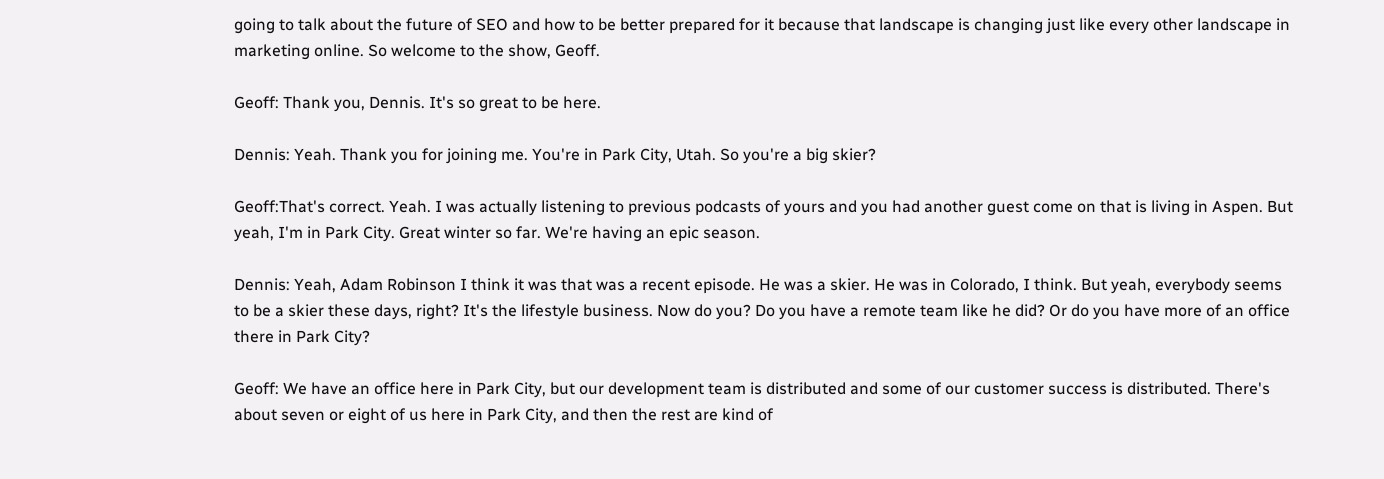going to talk about the future of SEO and how to be better prepared for it because that landscape is changing just like every other landscape in marketing online. So welcome to the show, Geoff.

Geoff: Thank you, Dennis. It's so great to be here.

Dennis: Yeah. Thank you for joining me. You're in Park City, Utah. So you're a big skier?

Geoff:That's correct. Yeah. I was actually listening to previous podcasts of yours and you had another guest come on that is living in Aspen. But yeah, I'm in Park City. Great winter so far. We're having an epic season.

Dennis: Yeah, Adam Robinson I think it was that was a recent episode. He was a skier. He was in Colorado, I think. But yeah, everybody seems to be a skier these days, right? It's the lifestyle business. Now do you? Do you have a remote team like he did? Or do you have more of an office there in Park City?

Geoff: We have an office here in Park City, but our development team is distributed and some of our customer success is distributed. There's about seven or eight of us here in Park City, and then the rest are kind of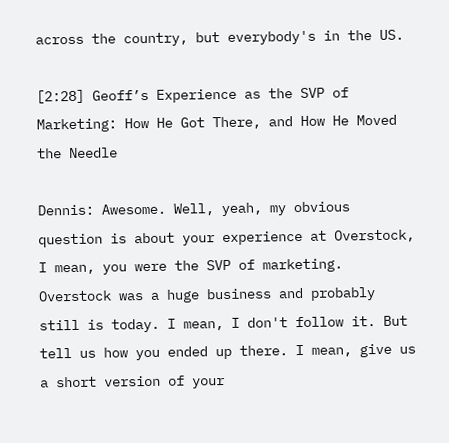across the country, but everybody's in the US.

[2:28] Geoff’s Experience as the SVP of Marketing: How He Got There, and How He Moved the Needle

Dennis: Awesome. Well, yeah, my obvious question is about your experience at Overstock, I mean, you were the SVP of marketing. Overstock was a huge business and probably still is today. I mean, I don't follow it. But tell us how you ended up there. I mean, give us a short version of your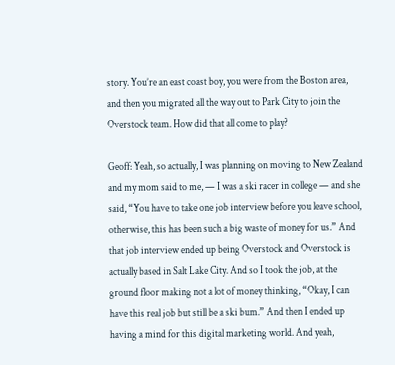story. You’re an east coast boy, you were from the Boston area, and then you migrated all the way out to Park City to join the Overstock team. How did that all come to play?

Geoff: Yeah, so actually, I was planning on moving to New Zealand and my mom said to me, — I was a ski racer in college — and she said, “You have to take one job interview before you leave school, otherwise, this has been such a big waste of money for us.” And that job interview ended up being Overstock and Overstock is actually based in Salt Lake City. And so I took the job, at the ground floor making not a lot of money thinking, “Okay, I can have this real job but still be a ski bum.” And then I ended up having a mind for this digital marketing world. And yeah,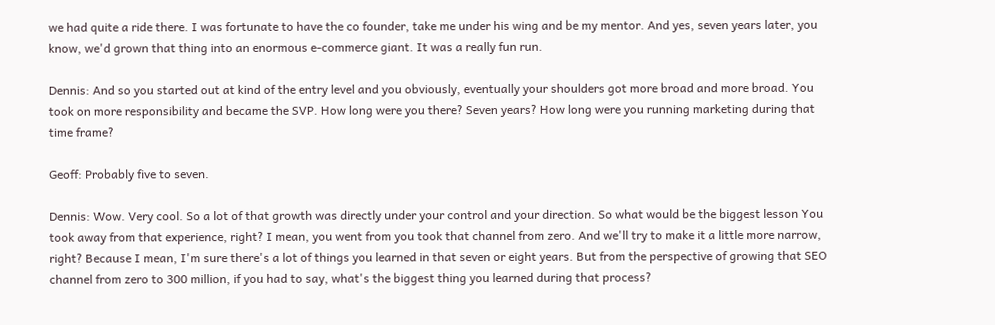we had quite a ride there. I was fortunate to have the co founder, take me under his wing and be my mentor. And yes, seven years later, you know, we'd grown that thing into an enormous e-commerce giant. It was a really fun run.

Dennis: And so you started out at kind of the entry level and you obviously, eventually your shoulders got more broad and more broad. You took on more responsibility and became the SVP. How long were you there? Seven years? How long were you running marketing during that time frame?

Geoff: Probably five to seven.

Dennis: Wow. Very cool. So a lot of that growth was directly under your control and your direction. So what would be the biggest lesson You took away from that experience, right? I mean, you went from you took that channel from zero. And we'll try to make it a little more narrow, right? Because I mean, I'm sure there's a lot of things you learned in that seven or eight years. But from the perspective of growing that SEO channel from zero to 300 million, if you had to say, what's the biggest thing you learned during that process?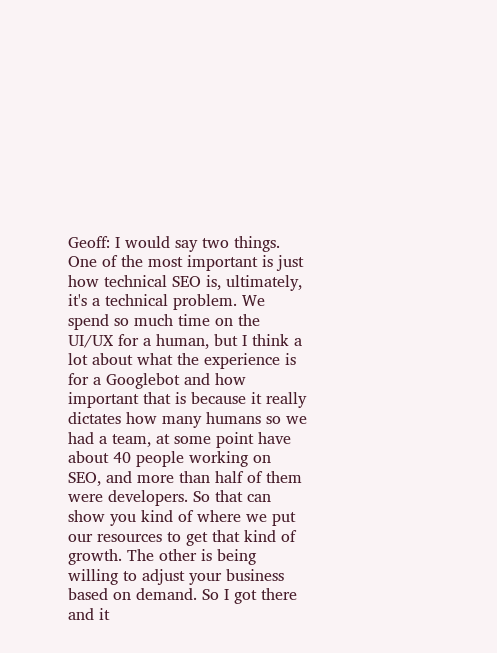Geoff: I would say two things. One of the most important is just how technical SEO is, ultimately, it's a technical problem. We spend so much time on the UI/UX for a human, but I think a lot about what the experience is for a Googlebot and how important that is because it really dictates how many humans so we had a team, at some point have about 40 people working on SEO, and more than half of them were developers. So that can show you kind of where we put our resources to get that kind of growth. The other is being willing to adjust your business based on demand. So I got there and it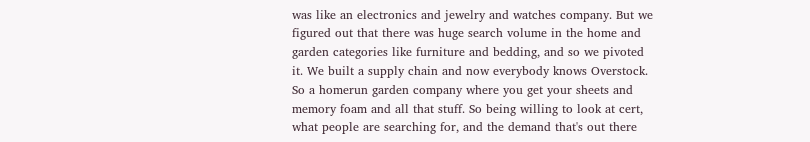was like an electronics and jewelry and watches company. But we figured out that there was huge search volume in the home and garden categories like furniture and bedding, and so we pivoted it. We built a supply chain and now everybody knows Overstock. So a homerun garden company where you get your sheets and memory foam and all that stuff. So being willing to look at cert, what people are searching for, and the demand that's out there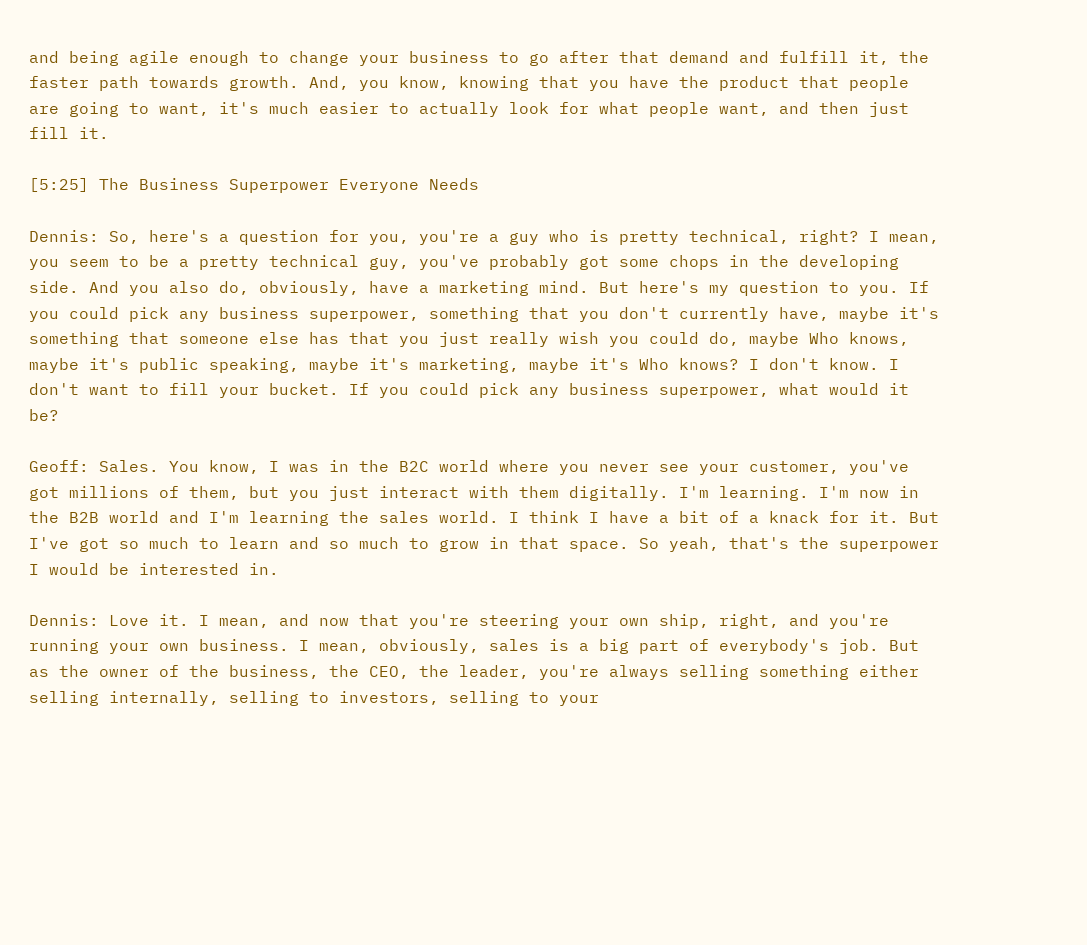and being agile enough to change your business to go after that demand and fulfill it, the faster path towards growth. And, you know, knowing that you have the product that people are going to want, it's much easier to actually look for what people want, and then just fill it.

[5:25] The Business Superpower Everyone Needs

Dennis: So, here's a question for you, you're a guy who is pretty technical, right? I mean, you seem to be a pretty technical guy, you've probably got some chops in the developing side. And you also do, obviously, have a marketing mind. But here's my question to you. If you could pick any business superpower, something that you don't currently have, maybe it's something that someone else has that you just really wish you could do, maybe Who knows, maybe it's public speaking, maybe it's marketing, maybe it's Who knows? I don't know. I don't want to fill your bucket. If you could pick any business superpower, what would it be?

Geoff: Sales. You know, I was in the B2C world where you never see your customer, you've got millions of them, but you just interact with them digitally. I'm learning. I'm now in the B2B world and I'm learning the sales world. I think I have a bit of a knack for it. But I've got so much to learn and so much to grow in that space. So yeah, that's the superpower I would be interested in.

Dennis: Love it. I mean, and now that you're steering your own ship, right, and you're running your own business. I mean, obviously, sales is a big part of everybody's job. But as the owner of the business, the CEO, the leader, you're always selling something either selling internally, selling to investors, selling to your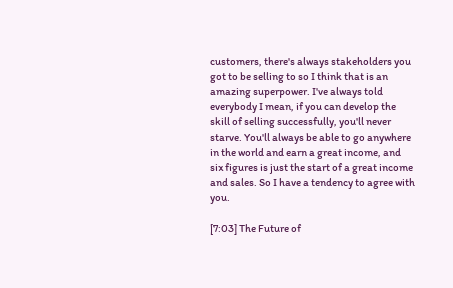customers, there's always stakeholders you got to be selling to so I think that is an amazing superpower. I've always told everybody I mean, if you can develop the skill of selling successfully, you'll never starve. You'll always be able to go anywhere in the world and earn a great income, and six figures is just the start of a great income and sales. So I have a tendency to agree with you.

[7:03] The Future of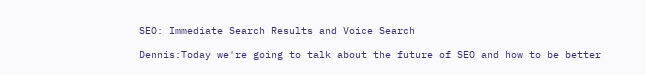SEO: Immediate Search Results and Voice Search

Dennis:Today we're going to talk about the future of SEO and how to be better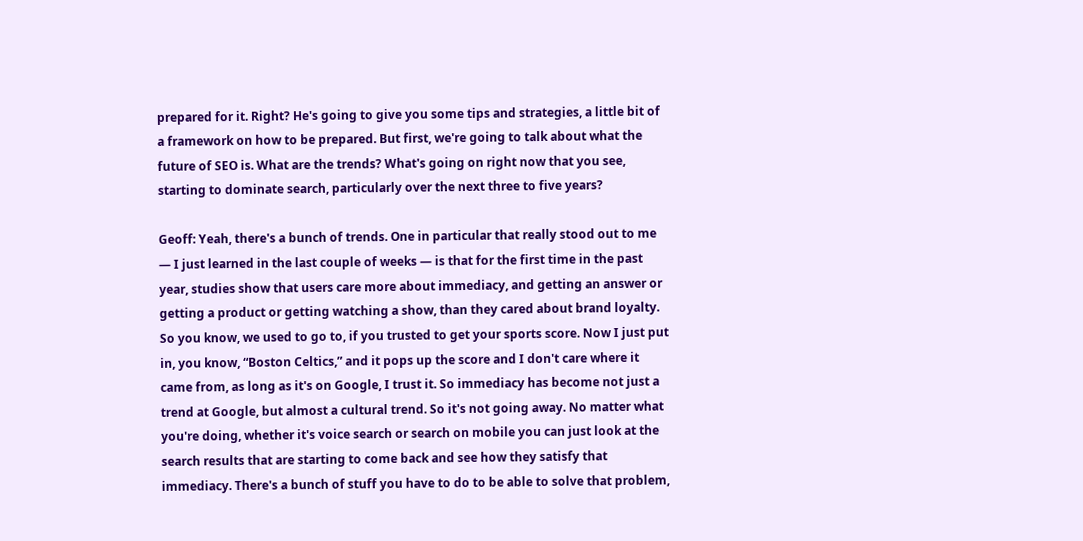prepared for it. Right? He's going to give you some tips and strategies, a little bit of a framework on how to be prepared. But first, we're going to talk about what the future of SEO is. What are the trends? What's going on right now that you see, starting to dominate search, particularly over the next three to five years?

Geoff: Yeah, there's a bunch of trends. One in particular that really stood out to me — I just learned in the last couple of weeks — is that for the first time in the past year, studies show that users care more about immediacy, and getting an answer or getting a product or getting watching a show, than they cared about brand loyalty. So you know, we used to go to, if you trusted to get your sports score. Now I just put in, you know, “Boston Celtics,” and it pops up the score and I don't care where it came from, as long as it's on Google, I trust it. So immediacy has become not just a trend at Google, but almost a cultural trend. So it's not going away. No matter what you're doing, whether it's voice search or search on mobile you can just look at the search results that are starting to come back and see how they satisfy that immediacy. There's a bunch of stuff you have to do to be able to solve that problem,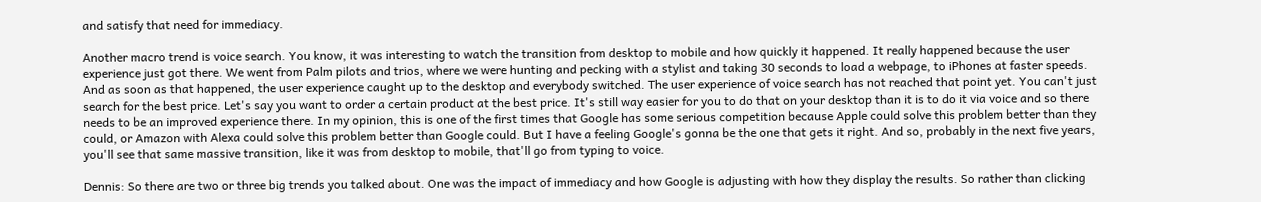and satisfy that need for immediacy.

Another macro trend is voice search. You know, it was interesting to watch the transition from desktop to mobile and how quickly it happened. It really happened because the user experience just got there. We went from Palm pilots and trios, where we were hunting and pecking with a stylist and taking 30 seconds to load a webpage, to iPhones at faster speeds. And as soon as that happened, the user experience caught up to the desktop and everybody switched. The user experience of voice search has not reached that point yet. You can't just search for the best price. Let's say you want to order a certain product at the best price. It's still way easier for you to do that on your desktop than it is to do it via voice and so there needs to be an improved experience there. In my opinion, this is one of the first times that Google has some serious competition because Apple could solve this problem better than they could, or Amazon with Alexa could solve this problem better than Google could. But I have a feeling Google's gonna be the one that gets it right. And so, probably in the next five years, you'll see that same massive transition, like it was from desktop to mobile, that'll go from typing to voice.

Dennis: So there are two or three big trends you talked about. One was the impact of immediacy and how Google is adjusting with how they display the results. So rather than clicking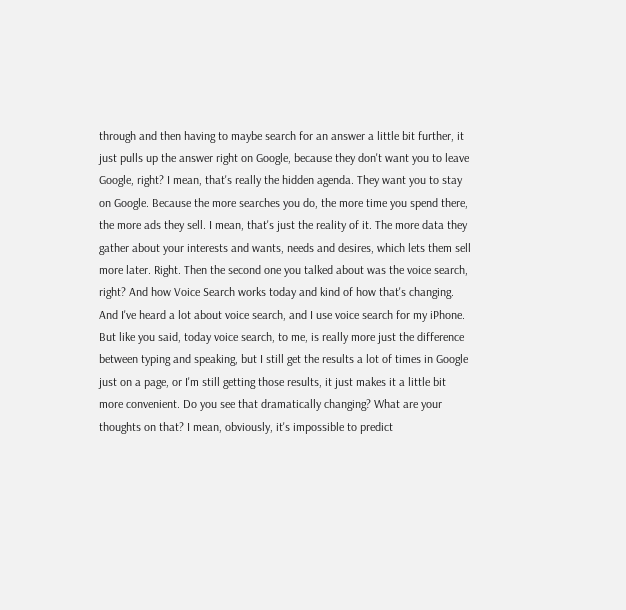through and then having to maybe search for an answer a little bit further, it just pulls up the answer right on Google, because they don't want you to leave Google, right? I mean, that's really the hidden agenda. They want you to stay on Google. Because the more searches you do, the more time you spend there, the more ads they sell. I mean, that's just the reality of it. The more data they gather about your interests and wants, needs and desires, which lets them sell more later. Right. Then the second one you talked about was the voice search, right? And how Voice Search works today and kind of how that's changing. And I've heard a lot about voice search, and I use voice search for my iPhone. But like you said, today voice search, to me, is really more just the difference between typing and speaking, but I still get the results a lot of times in Google just on a page, or I'm still getting those results, it just makes it a little bit more convenient. Do you see that dramatically changing? What are your thoughts on that? I mean, obviously, it's impossible to predict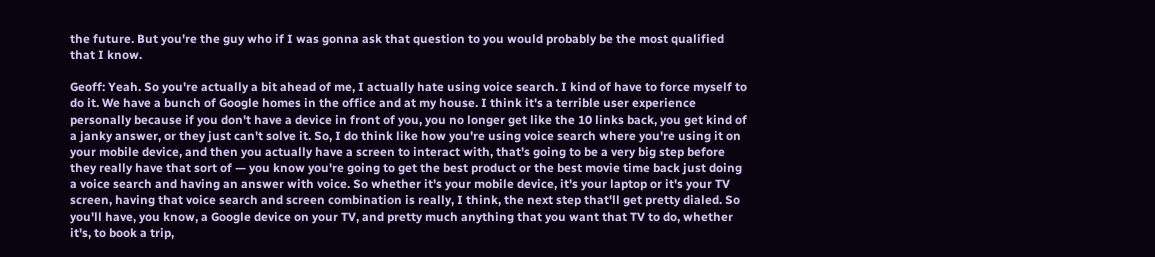the future. But you're the guy who if I was gonna ask that question to you would probably be the most qualified that I know.

Geoff: Yeah. So you're actually a bit ahead of me, I actually hate using voice search. I kind of have to force myself to do it. We have a bunch of Google homes in the office and at my house. I think it's a terrible user experience personally because if you don't have a device in front of you, you no longer get like the 10 links back, you get kind of a janky answer, or they just can't solve it. So, I do think like how you're using voice search where you're using it on your mobile device, and then you actually have a screen to interact with, that's going to be a very big step before they really have that sort of — you know you're going to get the best product or the best movie time back just doing a voice search and having an answer with voice. So whether it's your mobile device, it's your laptop or it's your TV screen, having that voice search and screen combination is really, I think, the next step that'll get pretty dialed. So you'll have, you know, a Google device on your TV, and pretty much anything that you want that TV to do, whether it's, to book a trip,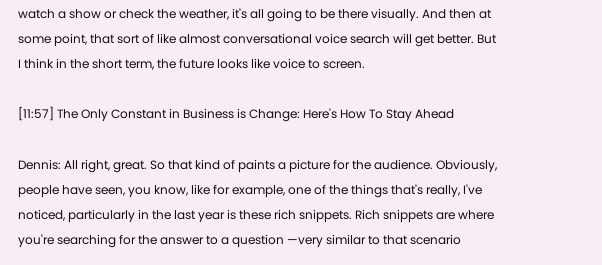watch a show or check the weather, it's all going to be there visually. And then at some point, that sort of like almost conversational voice search will get better. But I think in the short term, the future looks like voice to screen.

[11:57] The Only Constant in Business is Change: Here's How To Stay Ahead

Dennis: All right, great. So that kind of paints a picture for the audience. Obviously, people have seen, you know, like for example, one of the things that's really, I've noticed, particularly in the last year is these rich snippets. Rich snippets are where you're searching for the answer to a question —very similar to that scenario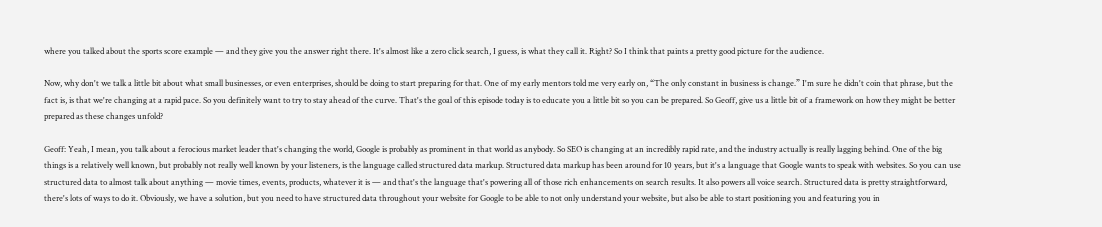where you talked about the sports score example — and they give you the answer right there. It's almost like a zero click search, I guess, is what they call it. Right? So I think that paints a pretty good picture for the audience.

Now, why don't we talk a little bit about what small businesses, or even enterprises, should be doing to start preparing for that. One of my early mentors told me very early on, “The only constant in business is change.” I'm sure he didn't coin that phrase, but the fact is, is that we're changing at a rapid pace. So you definitely want to try to stay ahead of the curve. That's the goal of this episode today is to educate you a little bit so you can be prepared. So Geoff, give us a little bit of a framework on how they might be better prepared as these changes unfold?

Geoff: Yeah, I mean, you talk about a ferocious market leader that's changing the world, Google is probably as prominent in that world as anybody. So SEO is changing at an incredibly rapid rate, and the industry actually is really lagging behind. One of the big things is a relatively well known, but probably not really well known by your listeners, is the language called structured data markup. Structured data markup has been around for 10 years, but it's a language that Google wants to speak with websites. So you can use structured data to almost talk about anything — movie times, events, products, whatever it is — and that's the language that's powering all of those rich enhancements on search results. It also powers all voice search. Structured data is pretty straightforward, there's lots of ways to do it. Obviously, we have a solution, but you need to have structured data throughout your website for Google to be able to not only understand your website, but also be able to start positioning you and featuring you in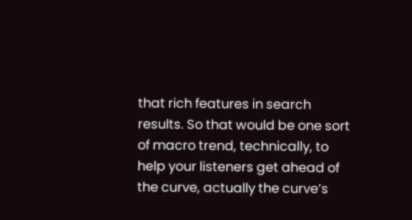that rich features in search results. So that would be one sort of macro trend, technically, to help your listeners get ahead of the curve, actually the curve’s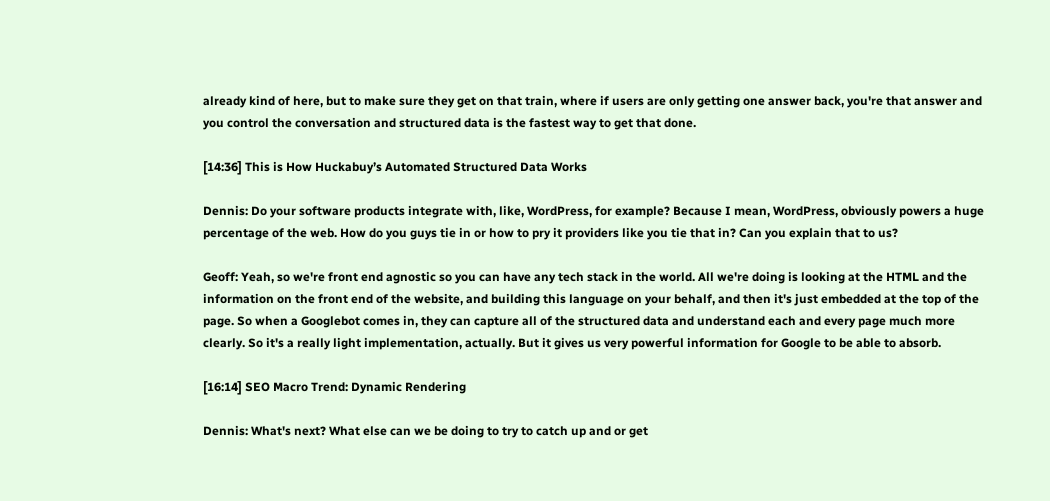already kind of here, but to make sure they get on that train, where if users are only getting one answer back, you're that answer and you control the conversation and structured data is the fastest way to get that done.

[14:36] This is How Huckabuy’s Automated Structured Data Works

Dennis: Do your software products integrate with, like, WordPress, for example? Because I mean, WordPress, obviously powers a huge percentage of the web. How do you guys tie in or how to pry it providers like you tie that in? Can you explain that to us?

Geoff: Yeah, so we're front end agnostic so you can have any tech stack in the world. All we're doing is looking at the HTML and the information on the front end of the website, and building this language on your behalf, and then it's just embedded at the top of the page. So when a Googlebot comes in, they can capture all of the structured data and understand each and every page much more clearly. So it's a really light implementation, actually. But it gives us very powerful information for Google to be able to absorb.

[16:14] SEO Macro Trend: Dynamic Rendering

Dennis: What's next? What else can we be doing to try to catch up and or get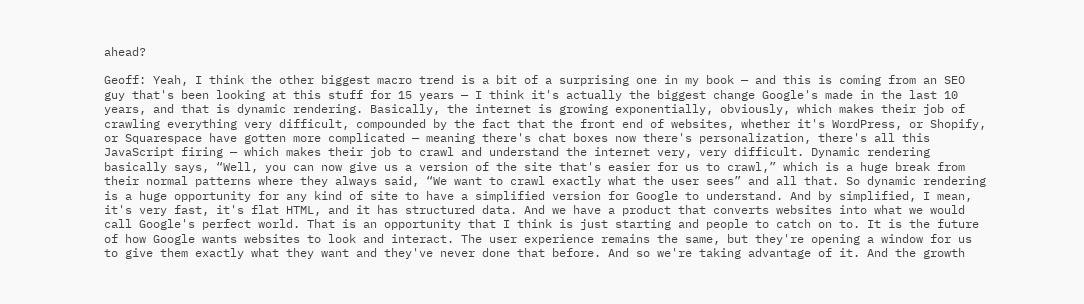ahead?

Geoff: Yeah, I think the other biggest macro trend is a bit of a surprising one in my book — and this is coming from an SEO guy that's been looking at this stuff for 15 years — I think it's actually the biggest change Google's made in the last 10 years, and that is dynamic rendering. Basically, the internet is growing exponentially, obviously, which makes their job of crawling everything very difficult, compounded by the fact that the front end of websites, whether it's WordPress, or Shopify, or Squarespace have gotten more complicated — meaning there's chat boxes now there's personalization, there's all this JavaScript firing — which makes their job to crawl and understand the internet very, very difficult. Dynamic rendering basically says, “Well, you can now give us a version of the site that's easier for us to crawl,” which is a huge break from their normal patterns where they always said, “We want to crawl exactly what the user sees” and all that. So dynamic rendering is a huge opportunity for any kind of site to have a simplified version for Google to understand. And by simplified, I mean, it's very fast, it's flat HTML, and it has structured data. And we have a product that converts websites into what we would call Google's perfect world. That is an opportunity that I think is just starting and people to catch on to. It is the future of how Google wants websites to look and interact. The user experience remains the same, but they're opening a window for us to give them exactly what they want and they've never done that before. And so we're taking advantage of it. And the growth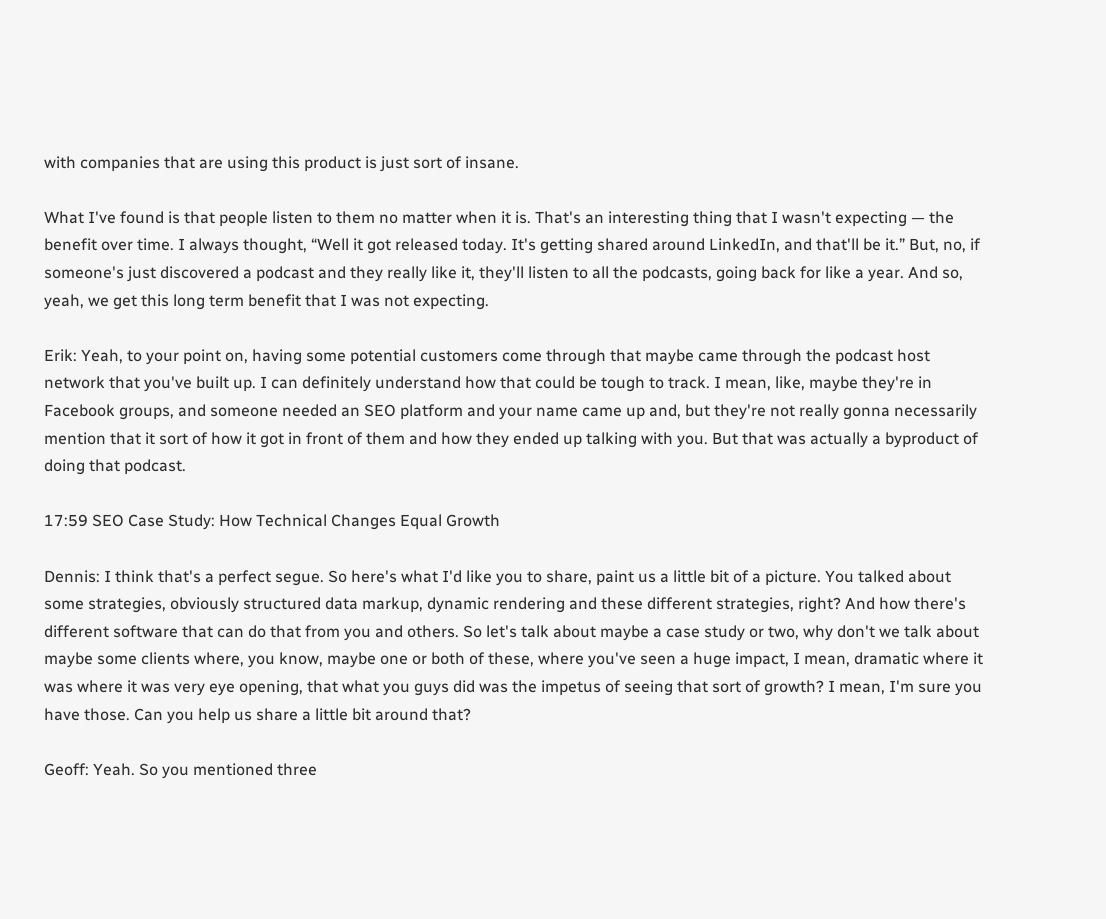with companies that are using this product is just sort of insane.

What I've found is that people listen to them no matter when it is. That's an interesting thing that I wasn't expecting — the benefit over time. I always thought, “Well it got released today. It's getting shared around LinkedIn, and that'll be it.” But, no, if someone's just discovered a podcast and they really like it, they'll listen to all the podcasts, going back for like a year. And so, yeah, we get this long term benefit that I was not expecting.

Erik: Yeah, to your point on, having some potential customers come through that maybe came through the podcast host network that you've built up. I can definitely understand how that could be tough to track. I mean, like, maybe they're in Facebook groups, and someone needed an SEO platform and your name came up and, but they're not really gonna necessarily mention that it sort of how it got in front of them and how they ended up talking with you. But that was actually a byproduct of doing that podcast.

17:59 SEO Case Study: How Technical Changes Equal Growth

Dennis: I think that's a perfect segue. So here's what I'd like you to share, paint us a little bit of a picture. You talked about some strategies, obviously structured data markup, dynamic rendering and these different strategies, right? And how there's different software that can do that from you and others. So let's talk about maybe a case study or two, why don't we talk about maybe some clients where, you know, maybe one or both of these, where you've seen a huge impact, I mean, dramatic where it was where it was very eye opening, that what you guys did was the impetus of seeing that sort of growth? I mean, I'm sure you have those. Can you help us share a little bit around that?

Geoff: Yeah. So you mentioned three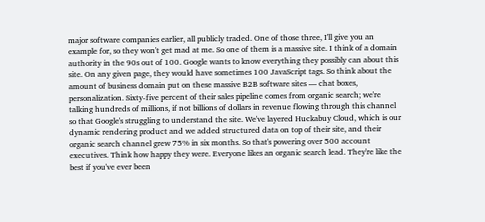major software companies earlier, all publicly traded. One of those three, I'll give you an example for, so they won't get mad at me. So one of them is a massive site. I think of a domain authority in the 90s out of 100. Google wants to know everything they possibly can about this site. On any given page, they would have sometimes 100 JavaScript tags. So think about the amount of business domain put on these massive B2B software sites — chat boxes, personalization. Sixty-five percent of their sales pipeline comes from organic search; we're talking hundreds of millions, if not billions of dollars in revenue flowing through this channel so that Google's struggling to understand the site. We've layered Huckabuy Cloud, which is our dynamic rendering product and we added structured data on top of their site, and their organic search channel grew 75% in six months. So that's powering over 500 account executives. Think how happy they were. Everyone likes an organic search lead. They're like the best if you've ever been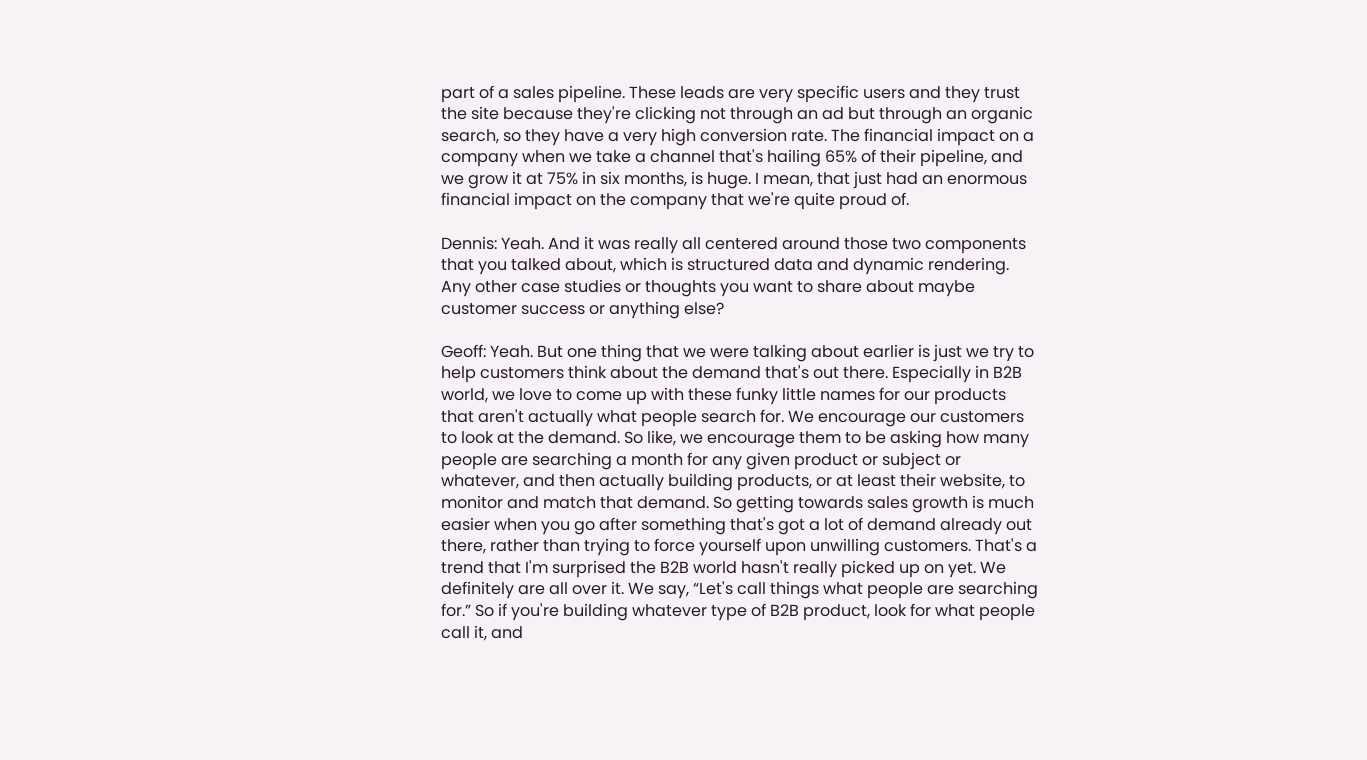part of a sales pipeline. These leads are very specific users and they trust the site because they're clicking not through an ad but through an organic search, so they have a very high conversion rate. The financial impact on a company when we take a channel that's hailing 65% of their pipeline, and we grow it at 75% in six months, is huge. I mean, that just had an enormous financial impact on the company that we're quite proud of.

Dennis: Yeah. And it was really all centered around those two components that you talked about, which is structured data and dynamic rendering. Any other case studies or thoughts you want to share about maybe customer success or anything else?

Geoff: Yeah. But one thing that we were talking about earlier is just we try to help customers think about the demand that's out there. Especially in B2B world, we love to come up with these funky little names for our products that aren't actually what people search for. We encourage our customers to look at the demand. So like, we encourage them to be asking how many people are searching a month for any given product or subject or whatever, and then actually building products, or at least their website, to monitor and match that demand. So getting towards sales growth is much easier when you go after something that's got a lot of demand already out there, rather than trying to force yourself upon unwilling customers. That's a trend that I'm surprised the B2B world hasn't really picked up on yet. We definitely are all over it. We say, “Let's call things what people are searching for.” So if you're building whatever type of B2B product, look for what people call it, and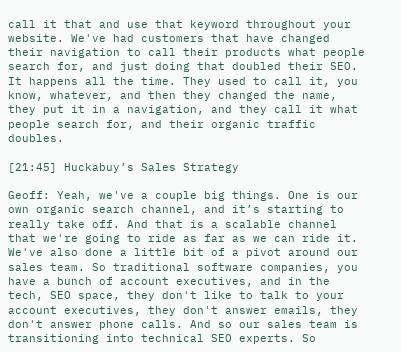call it that and use that keyword throughout your website. We've had customers that have changed their navigation to call their products what people search for, and just doing that doubled their SEO. It happens all the time. They used to call it, you know, whatever, and then they changed the name, they put it in a navigation, and they call it what people search for, and their organic traffic doubles.

[21:45] Huckabuy’s Sales Strategy

Geoff: Yeah, we've a couple big things. One is our own organic search channel, and it’s starting to really take off. And that is a scalable channel that we're going to ride as far as we can ride it. We've also done a little bit of a pivot around our sales team. So traditional software companies, you have a bunch of account executives, and in the tech, SEO space, they don't like to talk to your account executives, they don't answer emails, they don't answer phone calls. And so our sales team is transitioning into technical SEO experts. So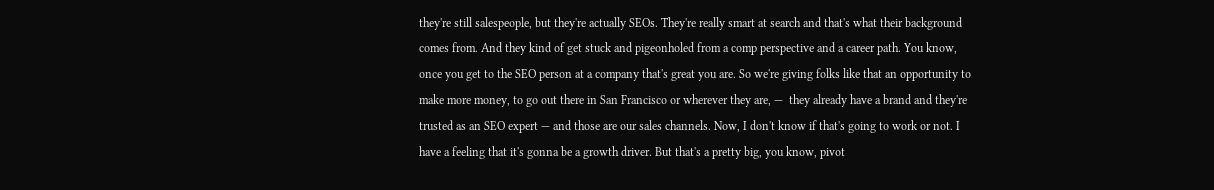they're still salespeople, but they're actually SEOs. They're really smart at search and that's what their background comes from. And they kind of get stuck and pigeonholed from a comp perspective and a career path. You know, once you get to the SEO person at a company that's great you are. So we're giving folks like that an opportunity to make more money, to go out there in San Francisco or wherever they are, —  they already have a brand and they're trusted as an SEO expert — and those are our sales channels. Now, I don't know if that's going to work or not. I have a feeling that it's gonna be a growth driver. But that's a pretty big, you know, pivot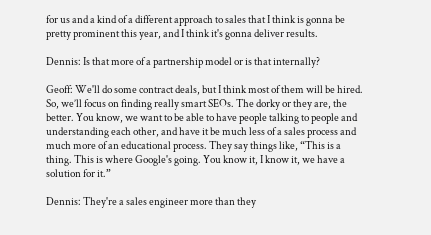for us and a kind of a different approach to sales that I think is gonna be pretty prominent this year, and I think it's gonna deliver results.

Dennis: Is that more of a partnership model or is that internally?

Geoff: We'll do some contract deals, but I think most of them will be hired. So, we’ll focus on finding really smart SEOs. The dorky or they are, the better. You know, we want to be able to have people talking to people and understanding each other, and have it be much less of a sales process and much more of an educational process. They say things like, “This is a thing. This is where Google's going. You know it, I know it, we have a solution for it.”

Dennis: They're a sales engineer more than they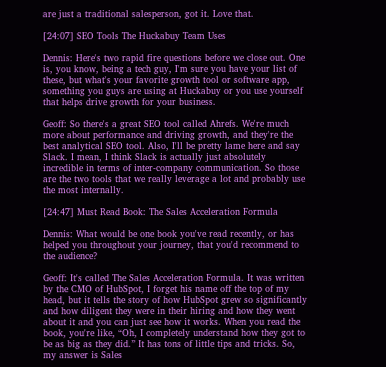are just a traditional salesperson, got it. Love that.

[24:07] SEO Tools The Huckabuy Team Uses

Dennis: Here's two rapid fire questions before we close out. One is, you know, being a tech guy, I'm sure you have your list of these, but what's your favorite growth tool or software app, something you guys are using at Huckabuy or you use yourself that helps drive growth for your business.

Geoff: So there's a great SEO tool called Ahrefs. We're much more about performance and driving growth, and they're the best analytical SEO tool. Also, I'll be pretty lame here and say Slack. I mean, I think Slack is actually just absolutely incredible in terms of inter-company communication. So those are the two tools that we really leverage a lot and probably use the most internally.

[24:47] Must Read Book: The Sales Acceleration Formula

Dennis: What would be one book you've read recently, or has helped you throughout your journey, that you'd recommend to the audience?

Geoff: It's called The Sales Acceleration Formula. It was written by the CMO of HubSpot, I forget his name off the top of my head, but it tells the story of how HubSpot grew so significantly and how diligent they were in their hiring and how they went about it and you can just see how it works. When you read the book, you're like, “Oh, I completely understand how they got to be as big as they did.” It has tons of little tips and tricks. So, my answer is Sales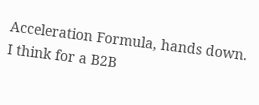Acceleration Formula, hands down. I think for a B2B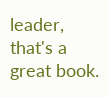leader, that's a great book.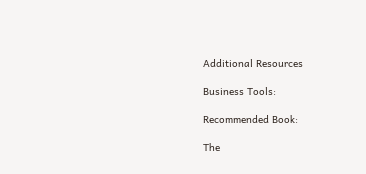Additional Resources

Business Tools:

Recommended Book:

The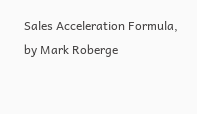Sales Acceleration Formula, by Mark Roberge